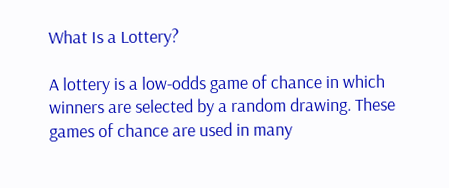What Is a Lottery?

A lottery is a low-odds game of chance in which winners are selected by a random drawing. These games of chance are used in many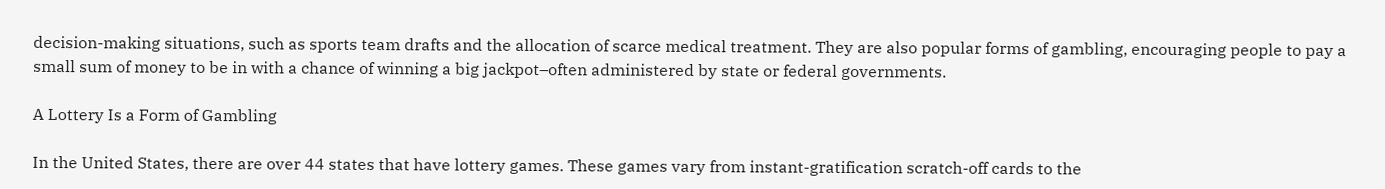decision-making situations, such as sports team drafts and the allocation of scarce medical treatment. They are also popular forms of gambling, encouraging people to pay a small sum of money to be in with a chance of winning a big jackpot–often administered by state or federal governments.

A Lottery Is a Form of Gambling

In the United States, there are over 44 states that have lottery games. These games vary from instant-gratification scratch-off cards to the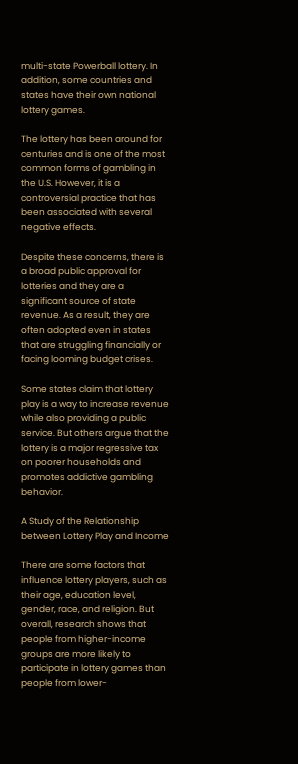multi-state Powerball lottery. In addition, some countries and states have their own national lottery games.

The lottery has been around for centuries and is one of the most common forms of gambling in the U.S. However, it is a controversial practice that has been associated with several negative effects.

Despite these concerns, there is a broad public approval for lotteries and they are a significant source of state revenue. As a result, they are often adopted even in states that are struggling financially or facing looming budget crises.

Some states claim that lottery play is a way to increase revenue while also providing a public service. But others argue that the lottery is a major regressive tax on poorer households and promotes addictive gambling behavior.

A Study of the Relationship between Lottery Play and Income

There are some factors that influence lottery players, such as their age, education level, gender, race, and religion. But overall, research shows that people from higher-income groups are more likely to participate in lottery games than people from lower-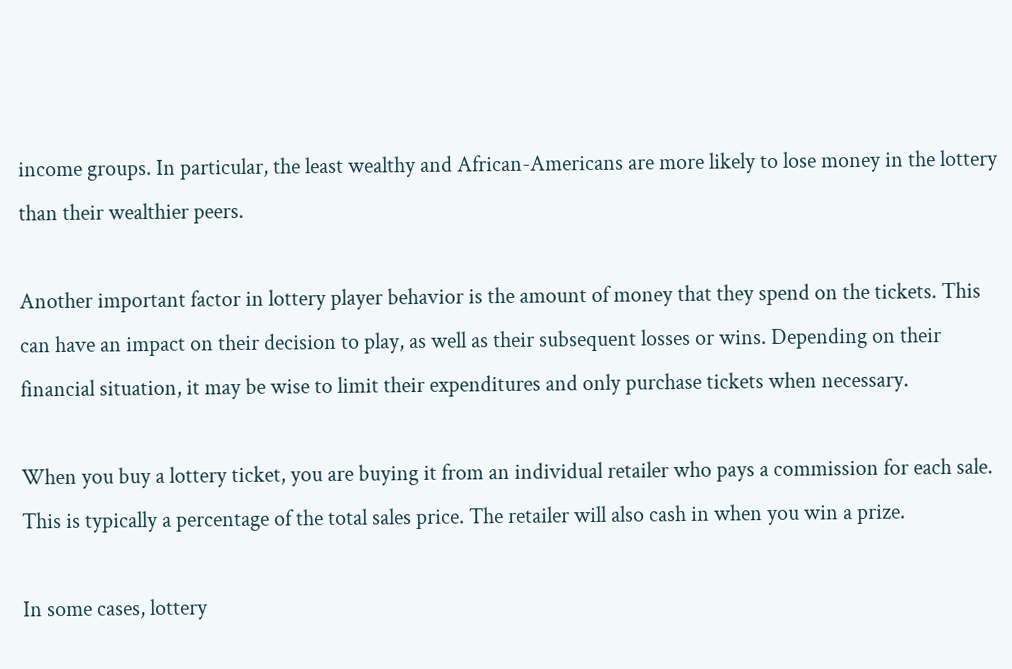income groups. In particular, the least wealthy and African-Americans are more likely to lose money in the lottery than their wealthier peers.

Another important factor in lottery player behavior is the amount of money that they spend on the tickets. This can have an impact on their decision to play, as well as their subsequent losses or wins. Depending on their financial situation, it may be wise to limit their expenditures and only purchase tickets when necessary.

When you buy a lottery ticket, you are buying it from an individual retailer who pays a commission for each sale. This is typically a percentage of the total sales price. The retailer will also cash in when you win a prize.

In some cases, lottery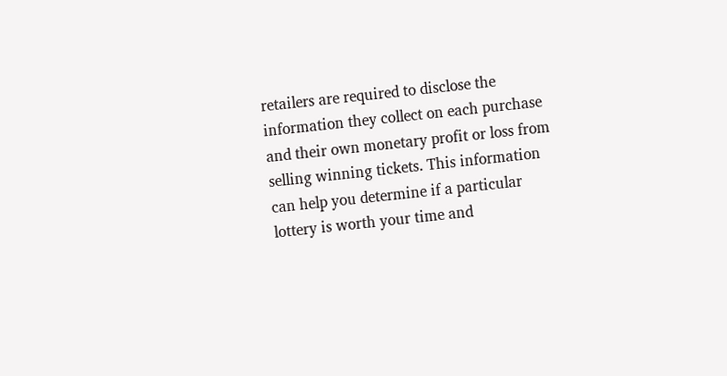retailers are required to disclose the information they collect on each purchase and their own monetary profit or loss from selling winning tickets. This information can help you determine if a particular lottery is worth your time and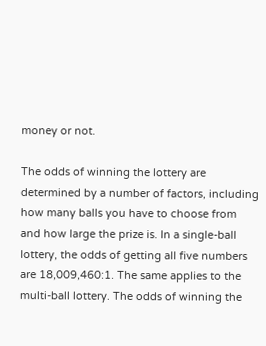money or not.

The odds of winning the lottery are determined by a number of factors, including how many balls you have to choose from and how large the prize is. In a single-ball lottery, the odds of getting all five numbers are 18,009,460:1. The same applies to the multi-ball lottery. The odds of winning the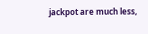jackpot are much less,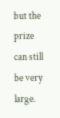but the prize can still be very large.